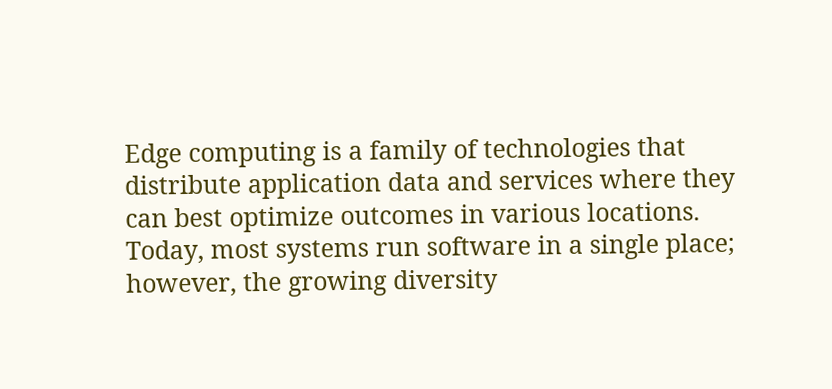Edge computing is a family of technologies that distribute application data and services where they can best optimize outcomes in various locations. Today, most systems run software in a single place; however, the growing diversity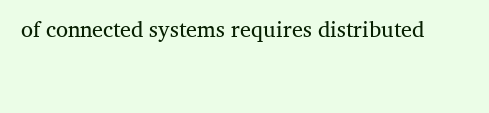of connected systems requires distributed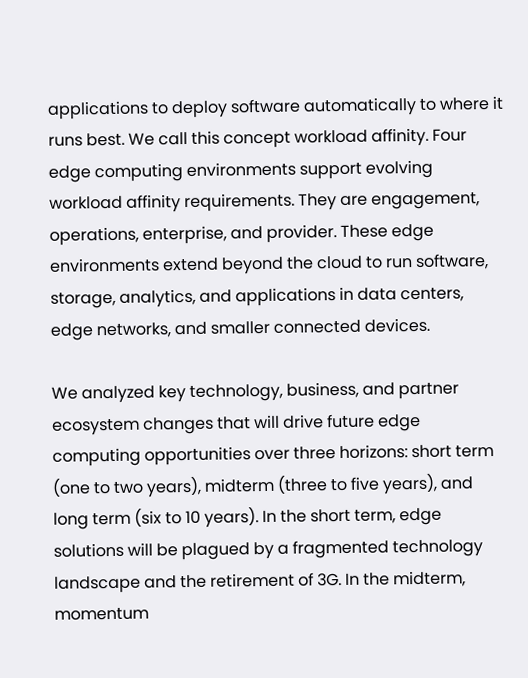applications to deploy software automatically to where it runs best. We call this concept workload affinity. Four edge computing environments support evolving workload affinity requirements. They are engagement, operations, enterprise, and provider. These edge environments extend beyond the cloud to run software, storage, analytics, and applications in data centers, edge networks, and smaller connected devices.

We analyzed key technology, business, and partner ecosystem changes that will drive future edge computing opportunities over three horizons: short term (one to two years), midterm (three to five years), and long term (six to 10 years). In the short term, edge solutions will be plagued by a fragmented technology landscape and the retirement of 3G. In the midterm, momentum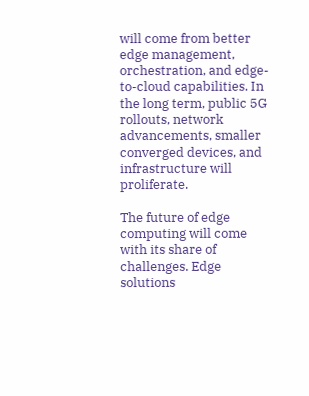will come from better edge management, orchestration, and edge-to-cloud capabilities. In the long term, public 5G rollouts, network advancements, smaller converged devices, and infrastructure will proliferate.

The future of edge computing will come with its share of challenges. Edge solutions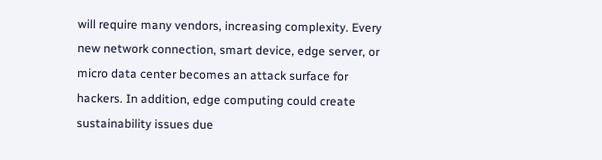will require many vendors, increasing complexity. Every new network connection, smart device, edge server, or micro data center becomes an attack surface for hackers. In addition, edge computing could create sustainability issues due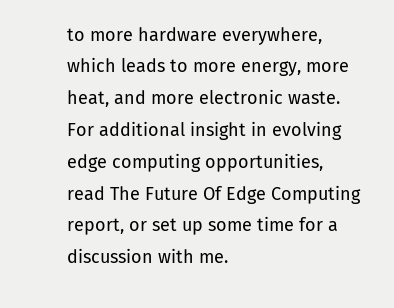to more hardware everywhere, which leads to more energy, more heat, and more electronic waste. For additional insight in evolving edge computing opportunities, read The Future Of Edge Computing report, or set up some time for a discussion with me.